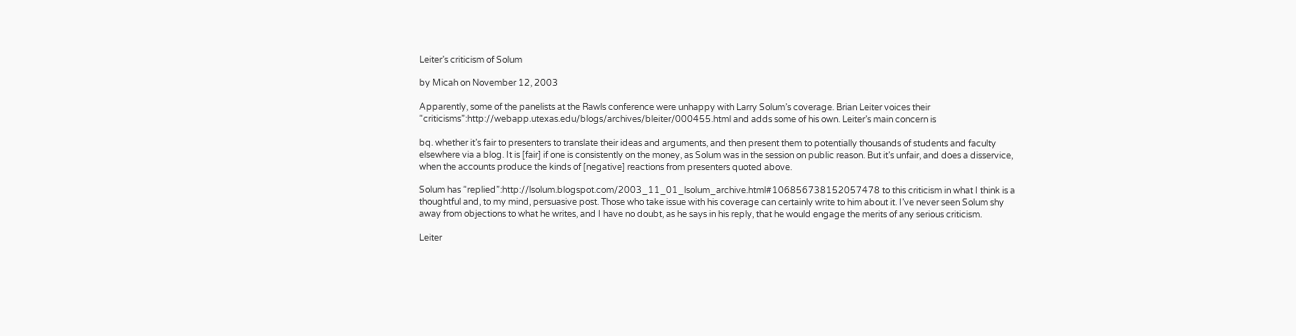Leiter’s criticism of Solum

by Micah on November 12, 2003

Apparently, some of the panelists at the Rawls conference were unhappy with Larry Solum’s coverage. Brian Leiter voices their “criticisms”:http://webapp.utexas.edu/blogs/archives/bleiter/000455.html and adds some of his own. Leiter’s main concern is

bq. whether it’s fair to presenters to translate their ideas and arguments, and then present them to potentially thousands of students and faculty elsewhere via a blog. It is [fair] if one is consistently on the money, as Solum was in the session on public reason. But it’s unfair, and does a disservice, when the accounts produce the kinds of [negative] reactions from presenters quoted above.

Solum has “replied”:http://lsolum.blogspot.com/2003_11_01_lsolum_archive.html#106856738152057478 to this criticism in what I think is a thoughtful and, to my mind, persuasive post. Those who take issue with his coverage can certainly write to him about it. I’ve never seen Solum shy away from objections to what he writes, and I have no doubt, as he says in his reply, that he would engage the merits of any serious criticism.

Leiter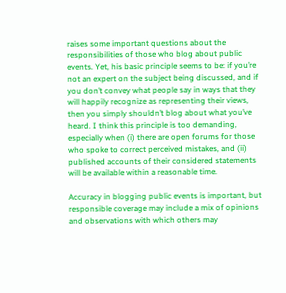raises some important questions about the responsibilities of those who blog about public events. Yet, his basic principle seems to be: if you’re not an expert on the subject being discussed, and if you don’t convey what people say in ways that they will happily recognize as representing their views, then you simply shouldn’t blog about what you’ve heard. I think this principle is too demanding, especially when (i) there are open forums for those who spoke to correct perceived mistakes, and (ii) published accounts of their considered statements will be available within a reasonable time.

Accuracy in blogging public events is important, but responsible coverage may include a mix of opinions and observations with which others may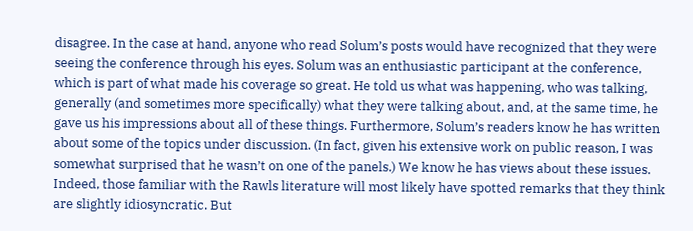disagree. In the case at hand, anyone who read Solum’s posts would have recognized that they were seeing the conference through his eyes. Solum was an enthusiastic participant at the conference, which is part of what made his coverage so great. He told us what was happening, who was talking, generally (and sometimes more specifically) what they were talking about, and, at the same time, he gave us his impressions about all of these things. Furthermore, Solum’s readers know he has written about some of the topics under discussion. (In fact, given his extensive work on public reason, I was somewhat surprised that he wasn’t on one of the panels.) We know he has views about these issues. Indeed, those familiar with the Rawls literature will most likely have spotted remarks that they think are slightly idiosyncratic. But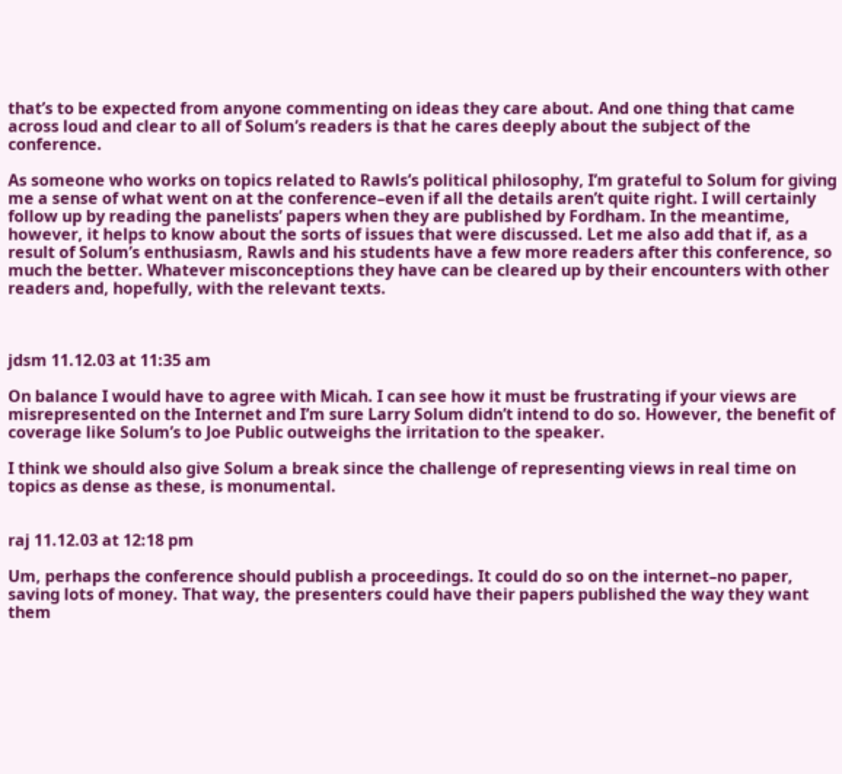that’s to be expected from anyone commenting on ideas they care about. And one thing that came across loud and clear to all of Solum’s readers is that he cares deeply about the subject of the conference.

As someone who works on topics related to Rawls’s political philosophy, I’m grateful to Solum for giving me a sense of what went on at the conference–even if all the details aren’t quite right. I will certainly follow up by reading the panelists’ papers when they are published by Fordham. In the meantime, however, it helps to know about the sorts of issues that were discussed. Let me also add that if, as a result of Solum’s enthusiasm, Rawls and his students have a few more readers after this conference, so much the better. Whatever misconceptions they have can be cleared up by their encounters with other readers and, hopefully, with the relevant texts.



jdsm 11.12.03 at 11:35 am

On balance I would have to agree with Micah. I can see how it must be frustrating if your views are misrepresented on the Internet and I’m sure Larry Solum didn’t intend to do so. However, the benefit of coverage like Solum’s to Joe Public outweighs the irritation to the speaker.

I think we should also give Solum a break since the challenge of representing views in real time on topics as dense as these, is monumental.


raj 11.12.03 at 12:18 pm

Um, perhaps the conference should publish a proceedings. It could do so on the internet–no paper, saving lots of money. That way, the presenters could have their papers published the way they want them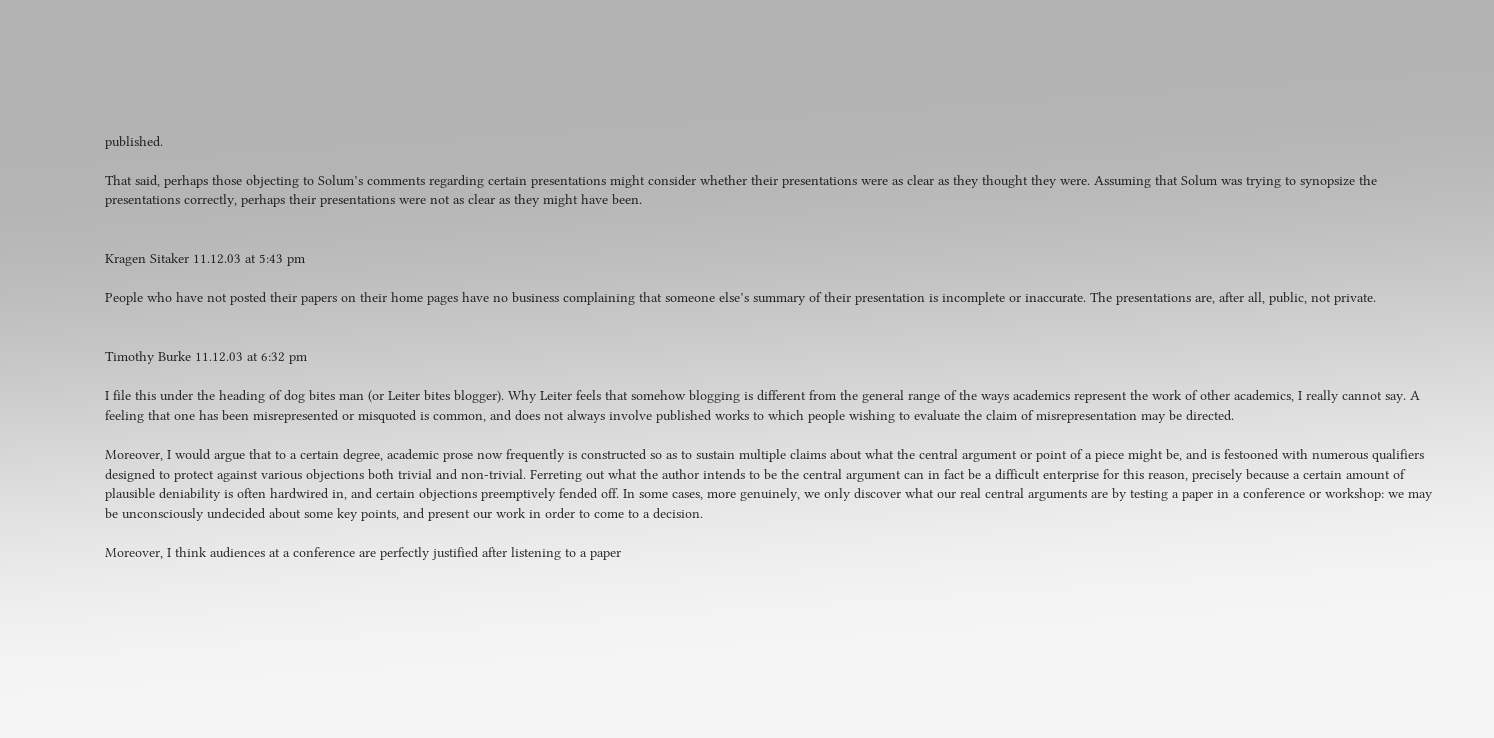published.

That said, perhaps those objecting to Solum’s comments regarding certain presentations might consider whether their presentations were as clear as they thought they were. Assuming that Solum was trying to synopsize the presentations correctly, perhaps their presentations were not as clear as they might have been.


Kragen Sitaker 11.12.03 at 5:43 pm

People who have not posted their papers on their home pages have no business complaining that someone else’s summary of their presentation is incomplete or inaccurate. The presentations are, after all, public, not private.


Timothy Burke 11.12.03 at 6:32 pm

I file this under the heading of dog bites man (or Leiter bites blogger). Why Leiter feels that somehow blogging is different from the general range of the ways academics represent the work of other academics, I really cannot say. A feeling that one has been misrepresented or misquoted is common, and does not always involve published works to which people wishing to evaluate the claim of misrepresentation may be directed.

Moreover, I would argue that to a certain degree, academic prose now frequently is constructed so as to sustain multiple claims about what the central argument or point of a piece might be, and is festooned with numerous qualifiers designed to protect against various objections both trivial and non-trivial. Ferreting out what the author intends to be the central argument can in fact be a difficult enterprise for this reason, precisely because a certain amount of plausible deniability is often hardwired in, and certain objections preemptively fended off. In some cases, more genuinely, we only discover what our real central arguments are by testing a paper in a conference or workshop: we may be unconsciously undecided about some key points, and present our work in order to come to a decision.

Moreover, I think audiences at a conference are perfectly justified after listening to a paper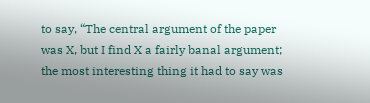to say, “The central argument of the paper was X, but I find X a fairly banal argument; the most interesting thing it had to say was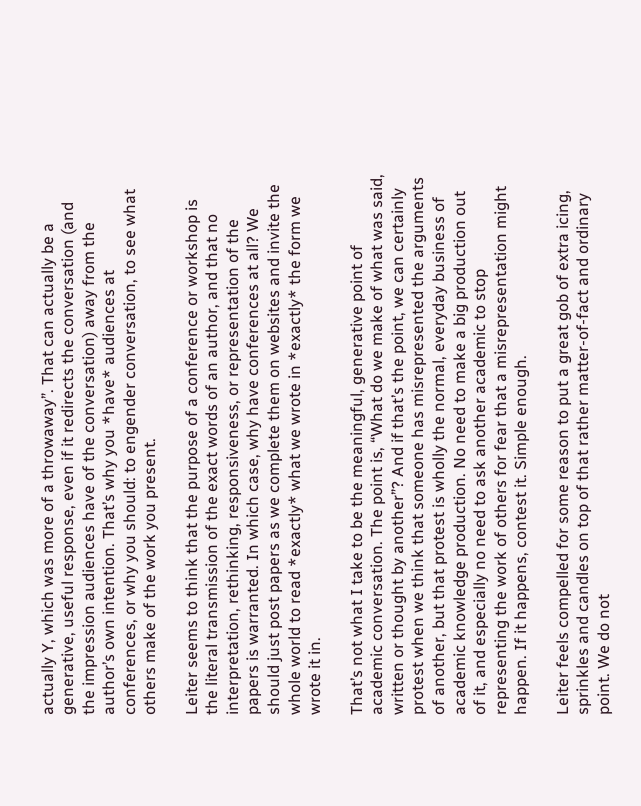actually Y, which was more of a throwaway”. That can actually be a generative, useful response, even if it redirects the conversation (and the impression audiences have of the conversation) away from the author’s own intention. That’s why you *have* audiences at conferences, or why you should: to engender conversation, to see what others make of the work you present.

Leiter seems to think that the purpose of a conference or workshop is the literal transmission of the exact words of an author, and that no interpretation, rethinking, responsiveness, or representation of the papers is warranted. In which case, why have conferences at all? We should just post papers as we complete them on websites and invite the whole world to read *exactly* what we wrote in *exactly* the form we wrote it in.

That’s not what I take to be the meaningful, generative point of academic conversation. The point is, “What do we make of what was said, written or thought by another”? And if that’s the point, we can certainly protest when we think that someone has misrepresented the arguments of another, but that protest is wholly the normal, everyday business of academic knowledge production. No need to make a big production out of it, and especially no need to ask another academic to stop representing the work of others for fear that a misrepresentation might happen. If it happens, contest it. Simple enough.

Leiter feels compelled for some reason to put a great gob of extra icing, sprinkles and candles on top of that rather matter-of-fact and ordinary point. We do not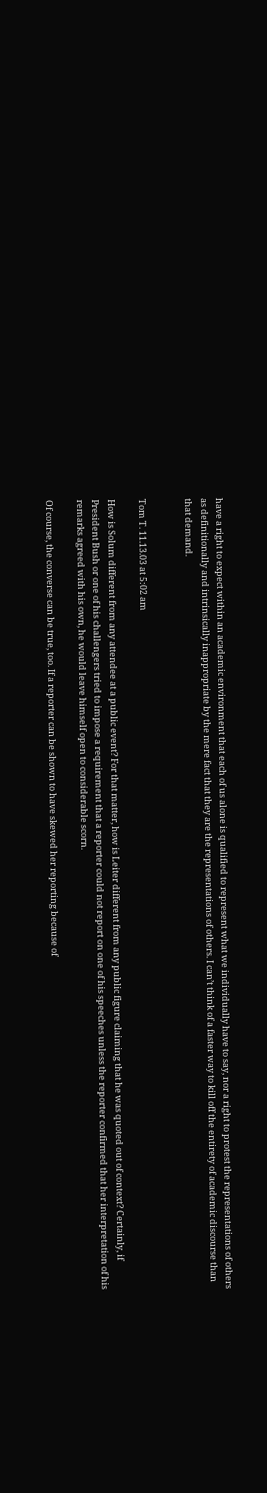have a right to expect within an academic environment that each of us alone is qualified to represent what we individually have to say, nor a right to protest the representations of others as definitionally and intrinsically inappropriate by the mere fact that they are the representations of others. I can’t think of a faster way to kill off the entirety of academic discourse than that demand.


Tom T. 11.13.03 at 5:02 am

How is Solum different from any attendee at a public event? For that matter, how is Leiter different from any public figure claiming that he was quoted out of context? Certainly, if President Bush or one of his challengers tried to impose a requirement that a reporter could not report on one of his speeches unless the reporter confirmed that her interpretation of his remarks agreed with his own, he would leave himself open to considerable scorn.

Of course, the converse can be true, too. If a reporter can be shown to have skewed her reporting because of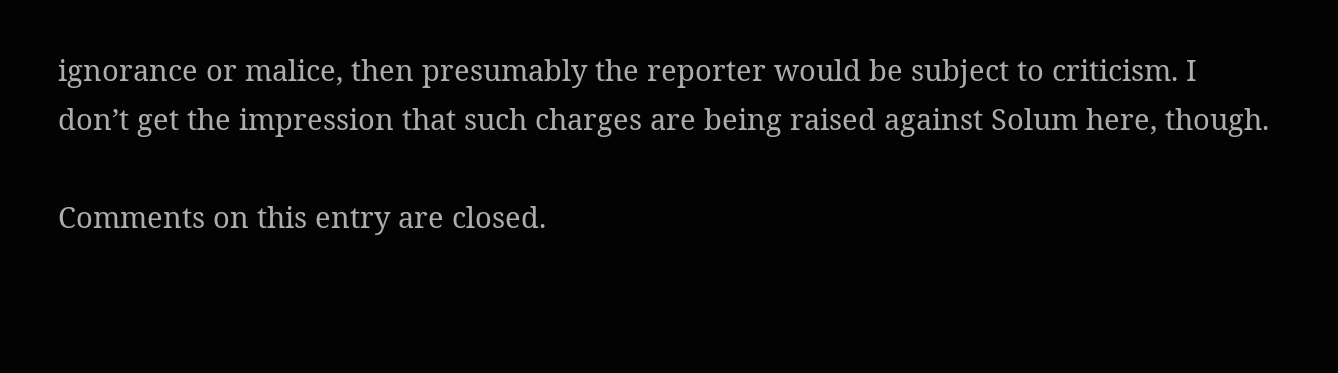ignorance or malice, then presumably the reporter would be subject to criticism. I don’t get the impression that such charges are being raised against Solum here, though.

Comments on this entry are closed.